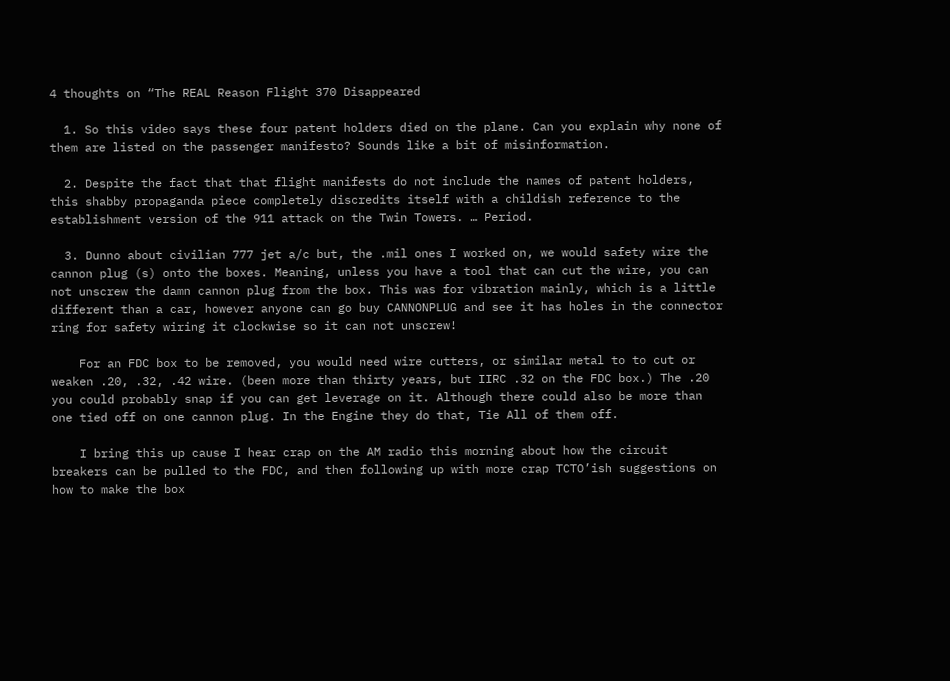4 thoughts on “The REAL Reason Flight 370 Disappeared

  1. So this video says these four patent holders died on the plane. Can you explain why none of them are listed on the passenger manifesto? Sounds like a bit of misinformation.

  2. Despite the fact that that flight manifests do not include the names of patent holders, this shabby propaganda piece completely discredits itself with a childish reference to the establishment version of the 911 attack on the Twin Towers. … Period.

  3. Dunno about civilian 777 jet a/c but, the .mil ones I worked on, we would safety wire the cannon plug (s) onto the boxes. Meaning, unless you have a tool that can cut the wire, you can not unscrew the damn cannon plug from the box. This was for vibration mainly, which is a little different than a car, however anyone can go buy CANNONPLUG and see it has holes in the connector ring for safety wiring it clockwise so it can not unscrew!

    For an FDC box to be removed, you would need wire cutters, or similar metal to to cut or weaken .20, .32, .42 wire. (been more than thirty years, but IIRC .32 on the FDC box.) The .20 you could probably snap if you can get leverage on it. Although there could also be more than one tied off on one cannon plug. In the Engine they do that, Tie All of them off.

    I bring this up cause I hear crap on the AM radio this morning about how the circuit breakers can be pulled to the FDC, and then following up with more crap TCTO’ish suggestions on how to make the box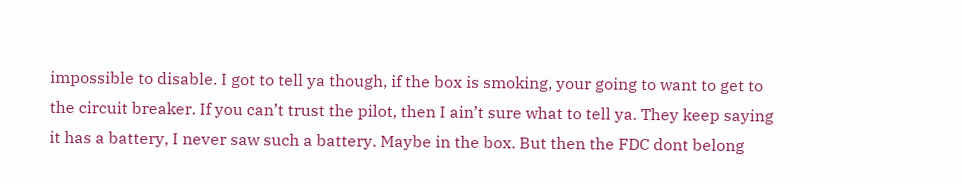impossible to disable. I got to tell ya though, if the box is smoking, your going to want to get to the circuit breaker. If you can’t trust the pilot, then I ain’t sure what to tell ya. They keep saying it has a battery, I never saw such a battery. Maybe in the box. But then the FDC dont belong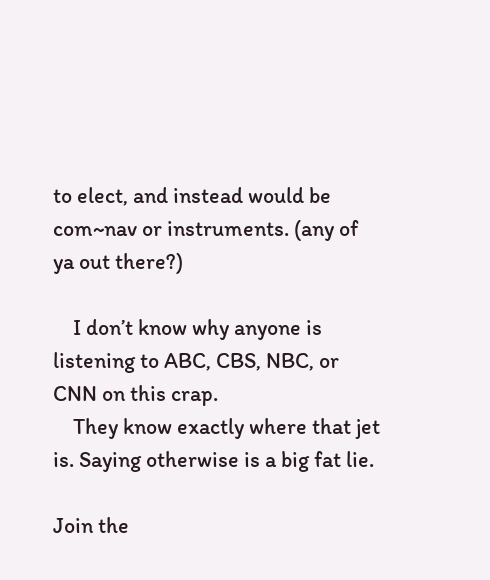to elect, and instead would be com~nav or instruments. (any of ya out there?)

    I don’t know why anyone is listening to ABC, CBS, NBC, or CNN on this crap.
    They know exactly where that jet is. Saying otherwise is a big fat lie.

Join the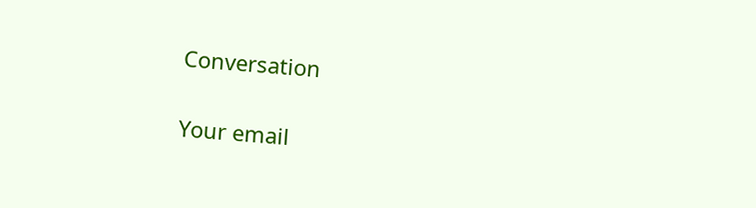Conversation

Your email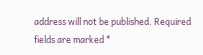address will not be published. Required fields are marked *